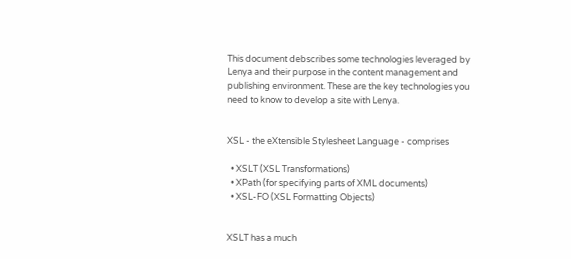This document debscribes some technologies leveraged by Lenya and their purpose in the content management and publishing environment. These are the key technologies you need to know to develop a site with Lenya.


XSL - the eXtensible Stylesheet Language - comprises

  • XSLT (XSL Transformations)
  • XPath (for specifying parts of XML documents)
  • XSL-FO (XSL Formatting Objects)


XSLT has a much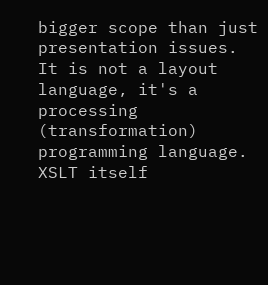bigger scope than just presentation issues. It is not a layout language, it's a processing (transformation) programming language. XSLT itself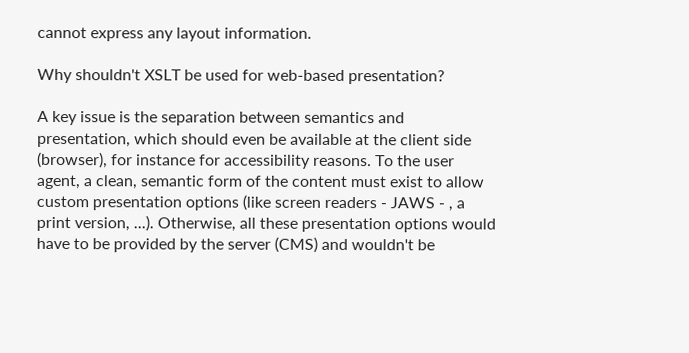cannot express any layout information.

Why shouldn't XSLT be used for web-based presentation?

A key issue is the separation between semantics and presentation, which should even be available at the client side (browser), for instance for accessibility reasons. To the user agent, a clean, semantic form of the content must exist to allow custom presentation options (like screen readers - JAWS - , a print version, ...). Otherwise, all these presentation options would have to be provided by the server (CMS) and wouldn't be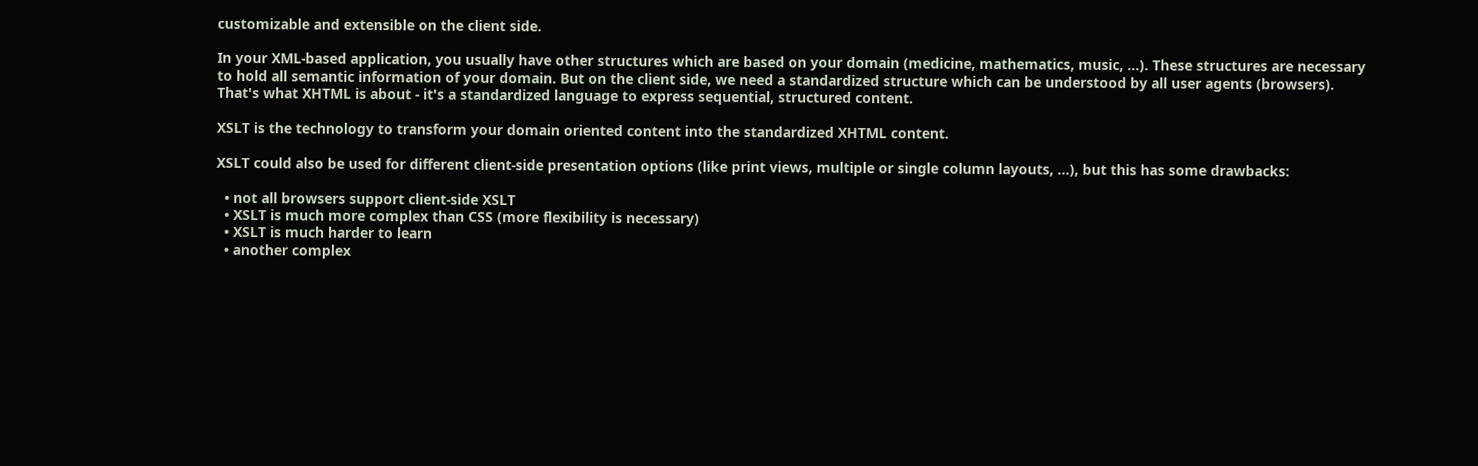customizable and extensible on the client side.

In your XML-based application, you usually have other structures which are based on your domain (medicine, mathematics, music, ...). These structures are necessary to hold all semantic information of your domain. But on the client side, we need a standardized structure which can be understood by all user agents (browsers). That's what XHTML is about - it's a standardized language to express sequential, structured content.

XSLT is the technology to transform your domain oriented content into the standardized XHTML content.

XSLT could also be used for different client-side presentation options (like print views, multiple or single column layouts, ...), but this has some drawbacks:

  • not all browsers support client-side XSLT
  • XSLT is much more complex than CSS (more flexibility is necessary)
  • XSLT is much harder to learn
  • another complex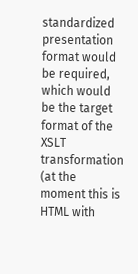standardized presentation format would be required, which would be the target format of the XSLT transformation (at the moment this is HTML with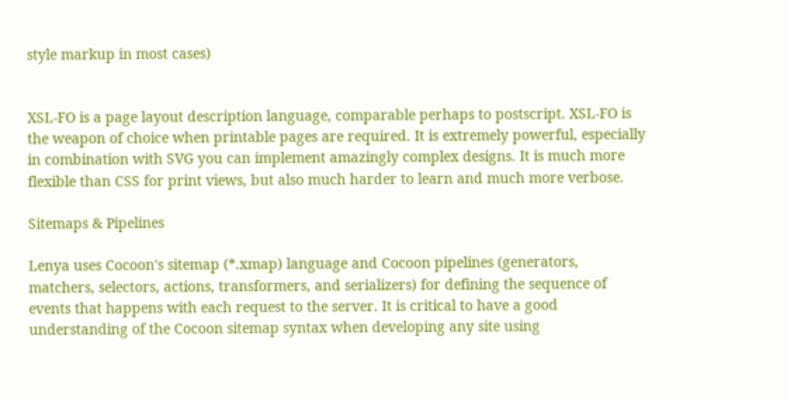style markup in most cases)


XSL-FO is a page layout description language, comparable perhaps to postscript. XSL-FO is the weapon of choice when printable pages are required. It is extremely powerful, especially in combination with SVG you can implement amazingly complex designs. It is much more flexible than CSS for print views, but also much harder to learn and much more verbose.

Sitemaps & Pipelines

Lenya uses Cocoon's sitemap (*.xmap) language and Cocoon pipelines (generators, matchers, selectors, actions, transformers, and serializers) for defining the sequence of events that happens with each request to the server. It is critical to have a good understanding of the Cocoon sitemap syntax when developing any site using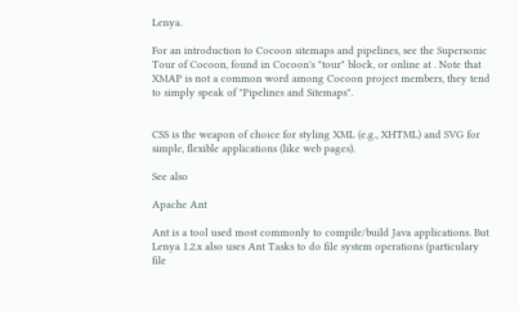Lenya.

For an introduction to Cocoon sitemaps and pipelines, see the Supersonic Tour of Cocoon, found in Cocoon's "tour" block, or online at . Note that XMAP is not a common word among Cocoon project members, they tend to simply speak of "Pipelines and Sitemaps".


CSS is the weapon of choice for styling XML (e.g., XHTML) and SVG for simple, flexible applications (like web pages).

See also

Apache Ant

Ant is a tool used most commonly to compile/build Java applications. But Lenya 1.2.x also uses Ant Tasks to do file system operations (particulary file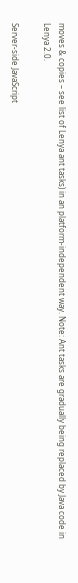moves & copies – see list of Lenya ant tasks) in an platform-independent way. Note: Ant tasks are gradually being replaced by Java code in Lenya 2.0.

Server-side JavaScript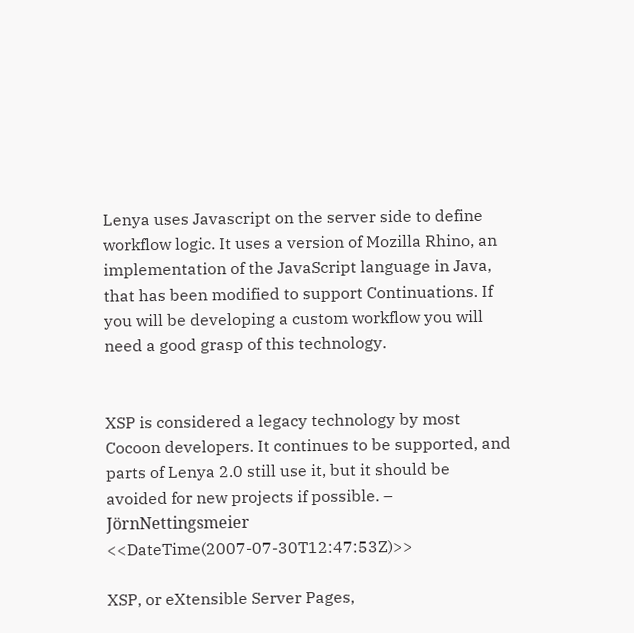Lenya uses Javascript on the server side to define workflow logic. It uses a version of Mozilla Rhino, an implementation of the JavaScript language in Java, that has been modified to support Continuations. If you will be developing a custom workflow you will need a good grasp of this technology.


XSP is considered a legacy technology by most Cocoon developers. It continues to be supported, and parts of Lenya 2.0 still use it, but it should be avoided for new projects if possible. – JörnNettingsmeier <<DateTime(2007-07-30T12:47:53Z)>>

XSP, or eXtensible Server Pages,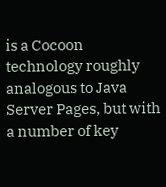is a Cocoon technology roughly analogous to Java Server Pages, but with a number of key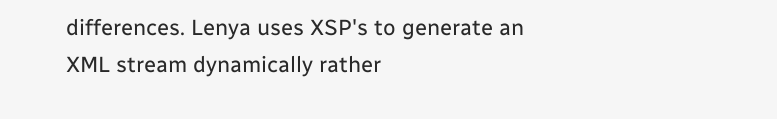differences. Lenya uses XSP's to generate an XML stream dynamically rather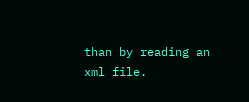than by reading an xml file.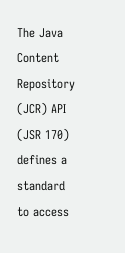The Java Content Repository (JCR) API (JSR 170) defines a standard to access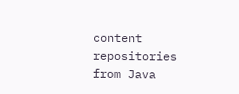content repositories from Java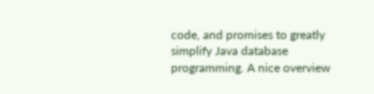code, and promises to greatly simplify Java database programming. A nice overview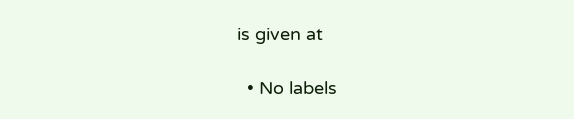is given at

  • No labels